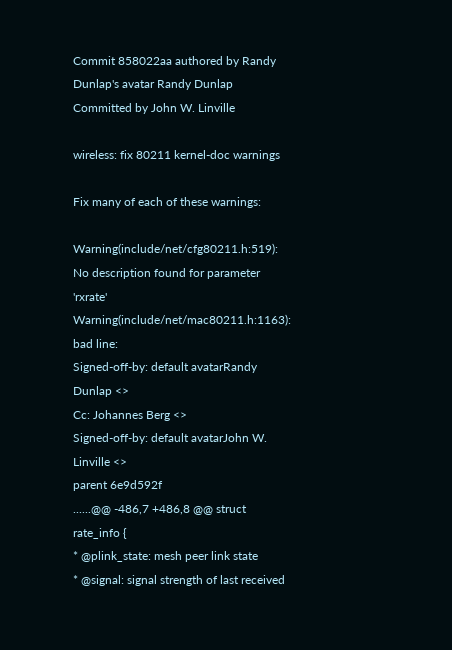Commit 858022aa authored by Randy Dunlap's avatar Randy Dunlap Committed by John W. Linville

wireless: fix 80211 kernel-doc warnings

Fix many of each of these warnings:

Warning(include/net/cfg80211.h:519): No description found for parameter 'rxrate'
Warning(include/net/mac80211.h:1163): bad line:
Signed-off-by: default avatarRandy Dunlap <>
Cc: Johannes Berg <>
Signed-off-by: default avatarJohn W. Linville <>
parent 6e9d592f
......@@ -486,7 +486,8 @@ struct rate_info {
* @plink_state: mesh peer link state
* @signal: signal strength of last received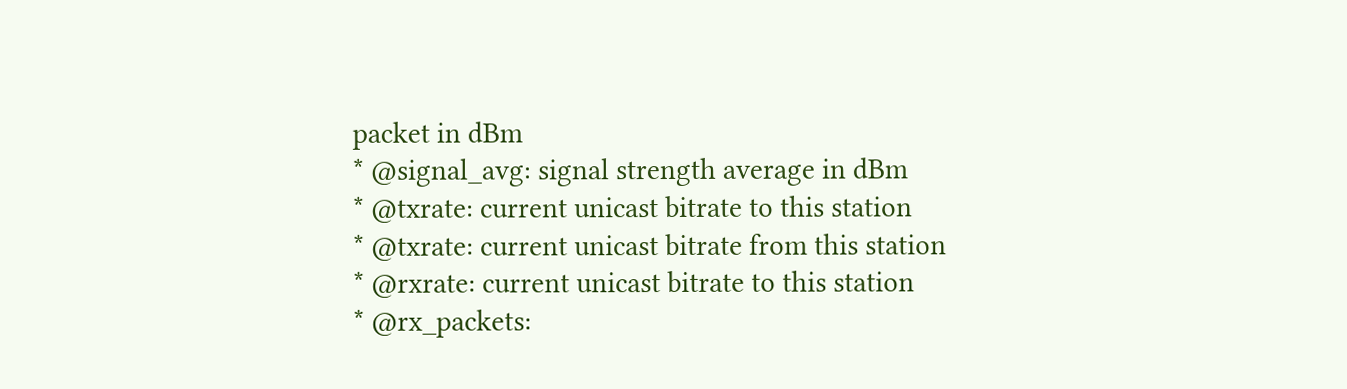packet in dBm
* @signal_avg: signal strength average in dBm
* @txrate: current unicast bitrate to this station
* @txrate: current unicast bitrate from this station
* @rxrate: current unicast bitrate to this station
* @rx_packets: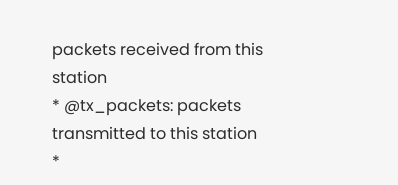packets received from this station
* @tx_packets: packets transmitted to this station
*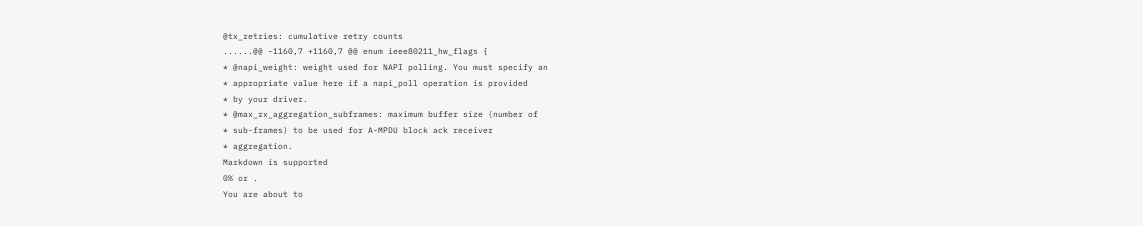@tx_retries: cumulative retry counts
......@@ -1160,7 +1160,7 @@ enum ieee80211_hw_flags {
* @napi_weight: weight used for NAPI polling. You must specify an
* appropriate value here if a napi_poll operation is provided
* by your driver.
* @max_rx_aggregation_subframes: maximum buffer size (number of
* sub-frames) to be used for A-MPDU block ack receiver
* aggregation.
Markdown is supported
0% or .
You are about to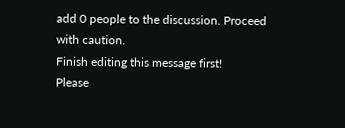add 0 people to the discussion. Proceed with caution.
Finish editing this message first!
Please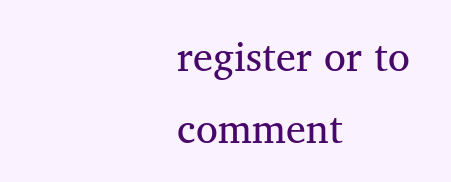register or to comment